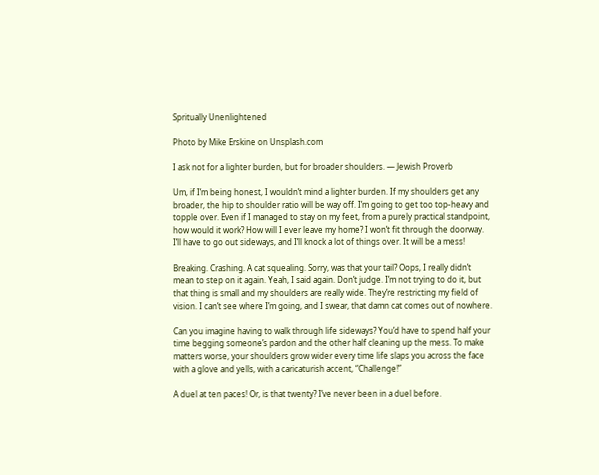Spritually Unenlightened

Photo by Mike Erskine on Unsplash.com

I ask not for a lighter burden, but for broader shoulders. — Jewish Proverb

Um, if I’m being honest, I wouldn’t mind a lighter burden. If my shoulders get any broader, the hip to shoulder ratio will be way off. I’m going to get too top-heavy and topple over. Even if I managed to stay on my feet, from a purely practical standpoint, how would it work? How will I ever leave my home? I won’t fit through the doorway. I’ll have to go out sideways, and I’ll knock a lot of things over. It will be a mess!

Breaking. Crashing. A cat squealing. Sorry, was that your tail? Oops, I really didn’t mean to step on it again. Yeah, I said again. Don’t judge. I’m not trying to do it, but that thing is small and my shoulders are really wide. They’re restricting my field of vision. I can’t see where I’m going, and I swear, that damn cat comes out of nowhere.

Can you imagine having to walk through life sideways? You’d have to spend half your time begging someone’s pardon and the other half cleaning up the mess. To make matters worse, your shoulders grow wider every time life slaps you across the face with a glove and yells, with a caricaturish accent, “Challenge!”

A duel at ten paces! Or, is that twenty? I’ve never been in a duel before.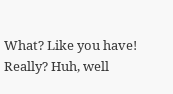What? Like you have! Really? Huh, well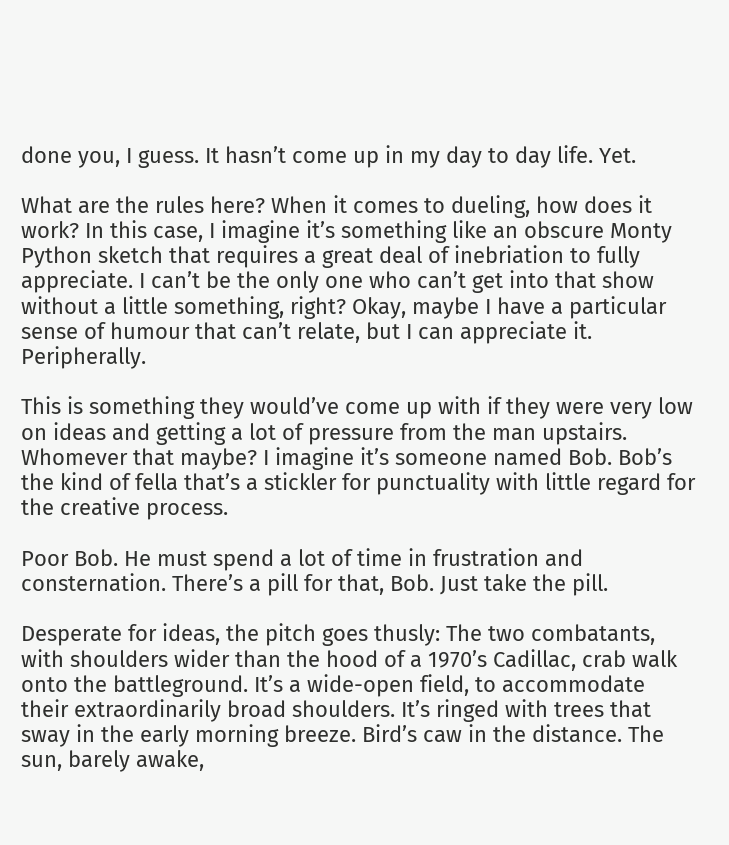done you, I guess. It hasn’t come up in my day to day life. Yet.

What are the rules here? When it comes to dueling, how does it work? In this case, I imagine it’s something like an obscure Monty Python sketch that requires a great deal of inebriation to fully appreciate. I can’t be the only one who can’t get into that show without a little something, right? Okay, maybe I have a particular sense of humour that can’t relate, but I can appreciate it. Peripherally.

This is something they would’ve come up with if they were very low on ideas and getting a lot of pressure from the man upstairs. Whomever that maybe? I imagine it’s someone named Bob. Bob’s the kind of fella that’s a stickler for punctuality with little regard for the creative process.

Poor Bob. He must spend a lot of time in frustration and consternation. There’s a pill for that, Bob. Just take the pill.

Desperate for ideas, the pitch goes thusly: The two combatants, with shoulders wider than the hood of a 1970’s Cadillac, crab walk onto the battleground. It’s a wide-open field, to accommodate their extraordinarily broad shoulders. It’s ringed with trees that sway in the early morning breeze. Bird’s caw in the distance. The sun, barely awake,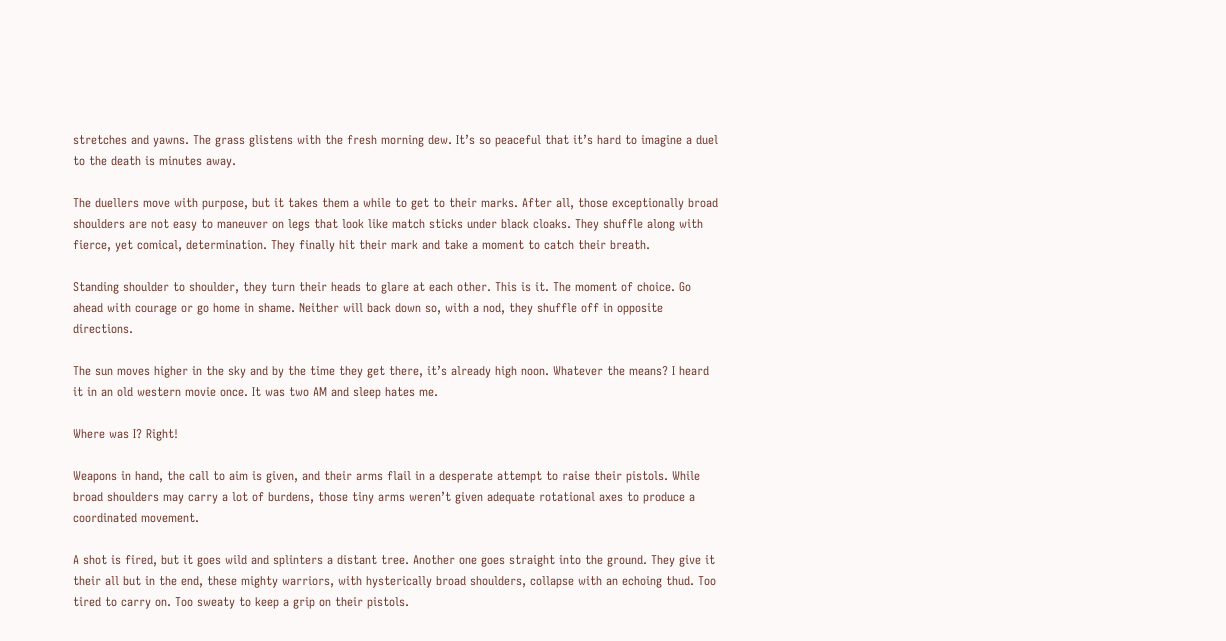stretches and yawns. The grass glistens with the fresh morning dew. It’s so peaceful that it’s hard to imagine a duel to the death is minutes away.

The duellers move with purpose, but it takes them a while to get to their marks. After all, those exceptionally broad shoulders are not easy to maneuver on legs that look like match sticks under black cloaks. They shuffle along with fierce, yet comical, determination. They finally hit their mark and take a moment to catch their breath.

Standing shoulder to shoulder, they turn their heads to glare at each other. This is it. The moment of choice. Go ahead with courage or go home in shame. Neither will back down so, with a nod, they shuffle off in opposite directions.

The sun moves higher in the sky and by the time they get there, it’s already high noon. Whatever the means? I heard it in an old western movie once. It was two AM and sleep hates me.

Where was I? Right!

Weapons in hand, the call to aim is given, and their arms flail in a desperate attempt to raise their pistols. While broad shoulders may carry a lot of burdens, those tiny arms weren’t given adequate rotational axes to produce a coordinated movement.

A shot is fired, but it goes wild and splinters a distant tree. Another one goes straight into the ground. They give it their all but in the end, these mighty warriors, with hysterically broad shoulders, collapse with an echoing thud. Too tired to carry on. Too sweaty to keep a grip on their pistols.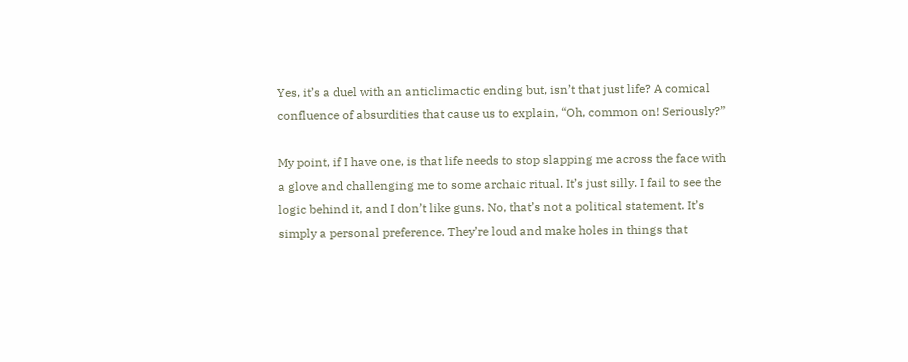Yes, it’s a duel with an anticlimactic ending but, isn’t that just life? A comical confluence of absurdities that cause us to explain, “Oh, common on! Seriously?”

My point, if I have one, is that life needs to stop slapping me across the face with a glove and challenging me to some archaic ritual. It’s just silly. I fail to see the logic behind it, and I don’t like guns. No, that’s not a political statement. It’s simply a personal preference. They’re loud and make holes in things that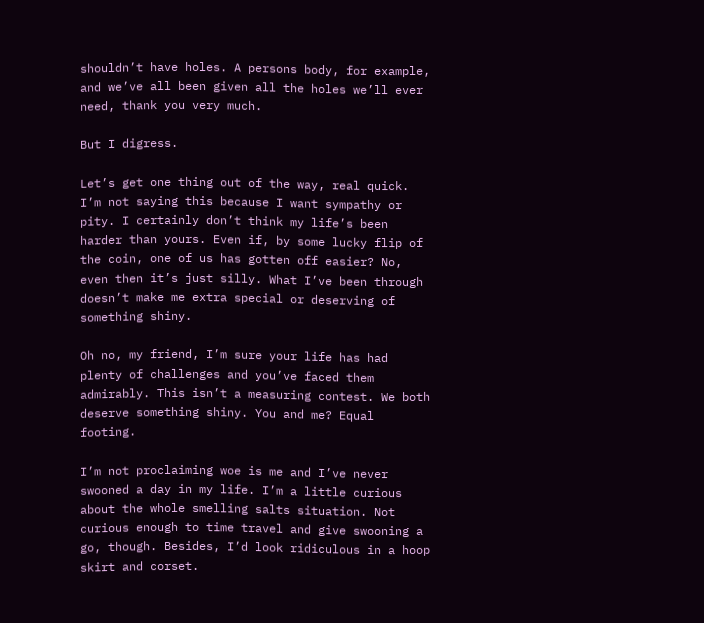shouldn’t have holes. A persons body, for example, and we’ve all been given all the holes we’ll ever need, thank you very much.

But I digress.

Let’s get one thing out of the way, real quick. I’m not saying this because I want sympathy or pity. I certainly don’t think my life’s been harder than yours. Even if, by some lucky flip of the coin, one of us has gotten off easier? No, even then it’s just silly. What I’ve been through doesn’t make me extra special or deserving of something shiny.

Oh no, my friend, I’m sure your life has had plenty of challenges and you’ve faced them admirably. This isn’t a measuring contest. We both deserve something shiny. You and me? Equal footing.

I’m not proclaiming woe is me and I’ve never swooned a day in my life. I’m a little curious about the whole smelling salts situation. Not curious enough to time travel and give swooning a go, though. Besides, I’d look ridiculous in a hoop skirt and corset.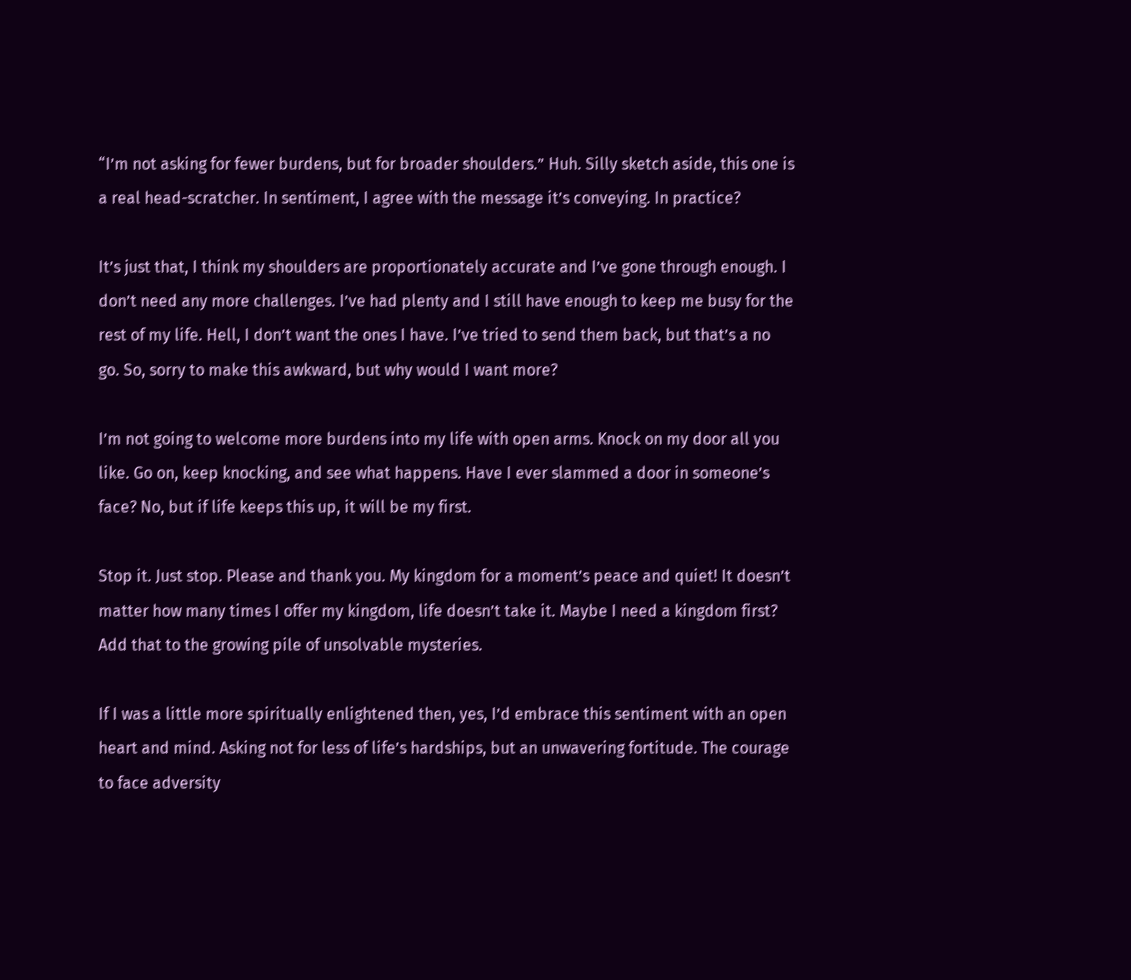“I’m not asking for fewer burdens, but for broader shoulders.” Huh. Silly sketch aside, this one is a real head-scratcher. In sentiment, I agree with the message it’s conveying. In practice?

It’s just that, I think my shoulders are proportionately accurate and I’ve gone through enough. I don’t need any more challenges. I’ve had plenty and I still have enough to keep me busy for the rest of my life. Hell, I don’t want the ones I have. I’ve tried to send them back, but that’s a no go. So, sorry to make this awkward, but why would I want more?

I’m not going to welcome more burdens into my life with open arms. Knock on my door all you like. Go on, keep knocking, and see what happens. Have I ever slammed a door in someone’s face? No, but if life keeps this up, it will be my first.

Stop it. Just stop. Please and thank you. My kingdom for a moment’s peace and quiet! It doesn’t matter how many times I offer my kingdom, life doesn’t take it. Maybe I need a kingdom first? Add that to the growing pile of unsolvable mysteries.

If I was a little more spiritually enlightened then, yes, I’d embrace this sentiment with an open heart and mind. Asking not for less of life’s hardships, but an unwavering fortitude. The courage to face adversity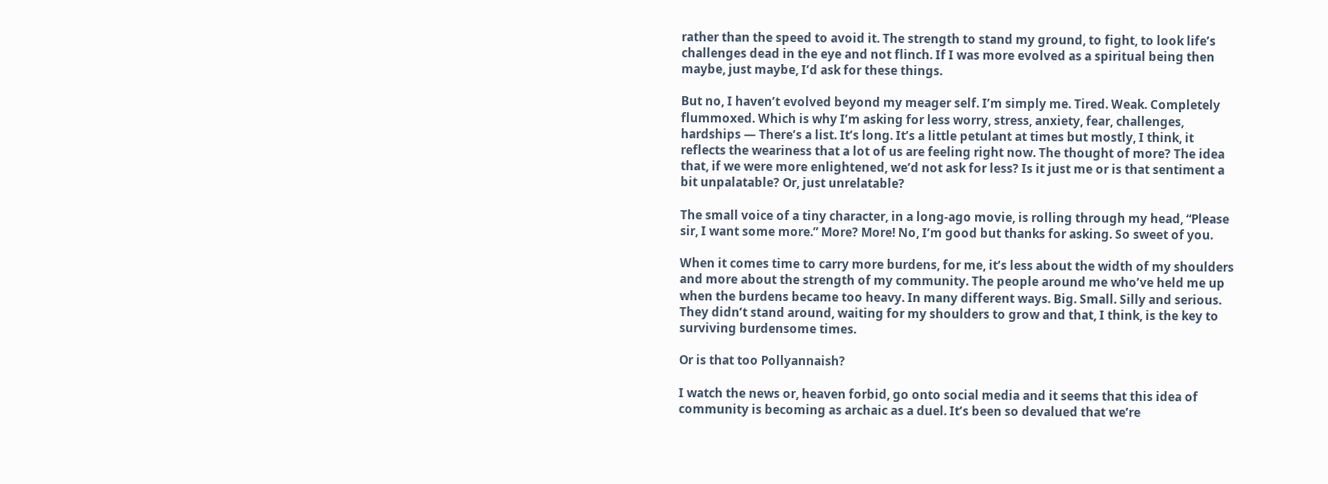rather than the speed to avoid it. The strength to stand my ground, to fight, to look life’s challenges dead in the eye and not flinch. If I was more evolved as a spiritual being then maybe, just maybe, I’d ask for these things.

But no, I haven’t evolved beyond my meager self. I’m simply me. Tired. Weak. Completely flummoxed. Which is why I’m asking for less worry, stress, anxiety, fear, challenges, hardships — There’s a list. It’s long. It’s a little petulant at times but mostly, I think, it reflects the weariness that a lot of us are feeling right now. The thought of more? The idea that, if we were more enlightened, we’d not ask for less? Is it just me or is that sentiment a bit unpalatable? Or, just unrelatable?

The small voice of a tiny character, in a long-ago movie, is rolling through my head, “Please sir, I want some more.” More? More! No, I’m good but thanks for asking. So sweet of you.

When it comes time to carry more burdens, for me, it’s less about the width of my shoulders and more about the strength of my community. The people around me who’ve held me up when the burdens became too heavy. In many different ways. Big. Small. Silly and serious. They didn’t stand around, waiting for my shoulders to grow and that, I think, is the key to surviving burdensome times.

Or is that too Pollyannaish?

I watch the news or, heaven forbid, go onto social media and it seems that this idea of community is becoming as archaic as a duel. It’s been so devalued that we’re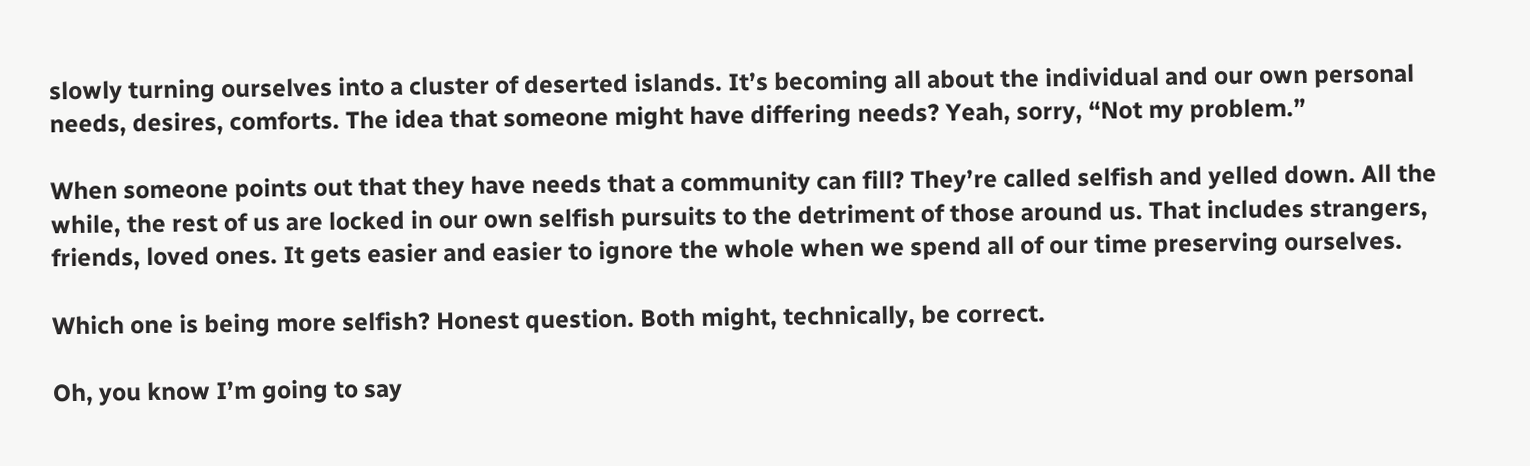slowly turning ourselves into a cluster of deserted islands. It’s becoming all about the individual and our own personal needs, desires, comforts. The idea that someone might have differing needs? Yeah, sorry, “Not my problem.”

When someone points out that they have needs that a community can fill? They’re called selfish and yelled down. All the while, the rest of us are locked in our own selfish pursuits to the detriment of those around us. That includes strangers, friends, loved ones. It gets easier and easier to ignore the whole when we spend all of our time preserving ourselves.

Which one is being more selfish? Honest question. Both might, technically, be correct.

Oh, you know I’m going to say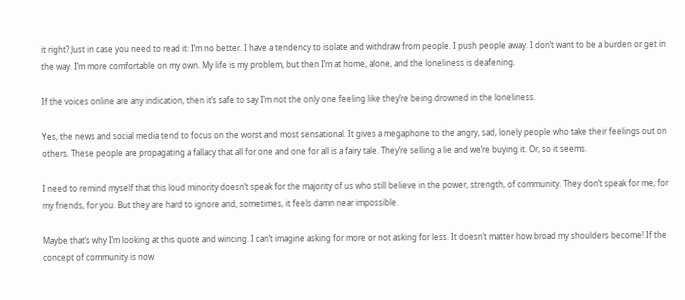it right? Just in case you need to read it: I’m no better. I have a tendency to isolate and withdraw from people. I push people away. I don’t want to be a burden or get in the way. I’m more comfortable on my own. My life is my problem, but then I’m at home, alone, and the loneliness is deafening.

If the voices online are any indication, then it’s safe to say I’m not the only one feeling like they’re being drowned in the loneliness.

Yes, the news and social media tend to focus on the worst and most sensational. It gives a megaphone to the angry, sad, lonely people who take their feelings out on others. These people are propagating a fallacy that all for one and one for all is a fairy tale. They’re selling a lie and we’re buying it. Or, so it seems.

I need to remind myself that this loud minority doesn’t speak for the majority of us who still believe in the power, strength, of community. They don’t speak for me, for my friends, for you. But they are hard to ignore and, sometimes, it feels damn near impossible.

Maybe that’s why I’m looking at this quote and wincing. I can’t imagine asking for more or not asking for less. It doesn’t matter how broad my shoulders become! If the concept of community is now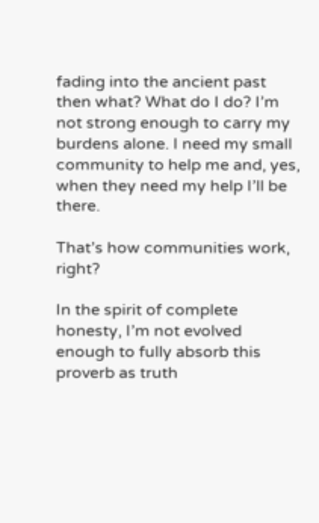fading into the ancient past then what? What do I do? I’m not strong enough to carry my burdens alone. I need my small community to help me and, yes, when they need my help I’ll be there.

That’s how communities work, right?

In the spirit of complete honesty, I’m not evolved enough to fully absorb this proverb as truth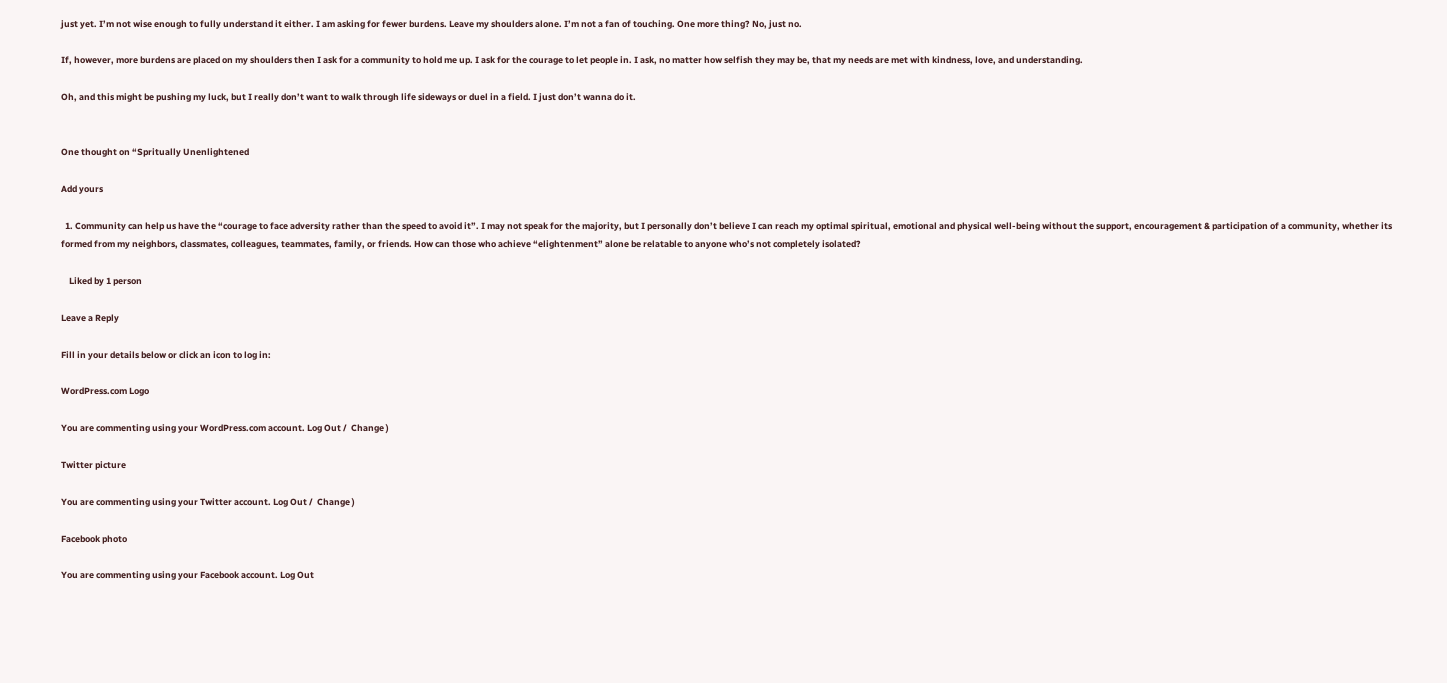just yet. I’m not wise enough to fully understand it either. I am asking for fewer burdens. Leave my shoulders alone. I’m not a fan of touching. One more thing? No, just no.

If, however, more burdens are placed on my shoulders then I ask for a community to hold me up. I ask for the courage to let people in. I ask, no matter how selfish they may be, that my needs are met with kindness, love, and understanding.

Oh, and this might be pushing my luck, but I really don’t want to walk through life sideways or duel in a field. I just don’t wanna do it.


One thought on “Spritually Unenlightened

Add yours

  1. Community can help us have the “courage to face adversity rather than the speed to avoid it”. I may not speak for the majority, but I personally don’t believe I can reach my optimal spiritual, emotional and physical well-being without the support, encouragement & participation of a community, whether its formed from my neighbors, classmates, colleagues, teammates, family, or friends. How can those who achieve “elightenment” alone be relatable to anyone who’s not completely isolated?

    Liked by 1 person

Leave a Reply

Fill in your details below or click an icon to log in:

WordPress.com Logo

You are commenting using your WordPress.com account. Log Out /  Change )

Twitter picture

You are commenting using your Twitter account. Log Out /  Change )

Facebook photo

You are commenting using your Facebook account. Log Out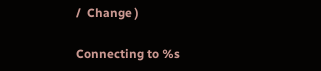/  Change )

Connecting to %s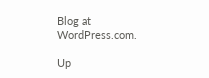Blog at WordPress.com.

Up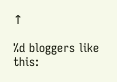↑

%d bloggers like this: